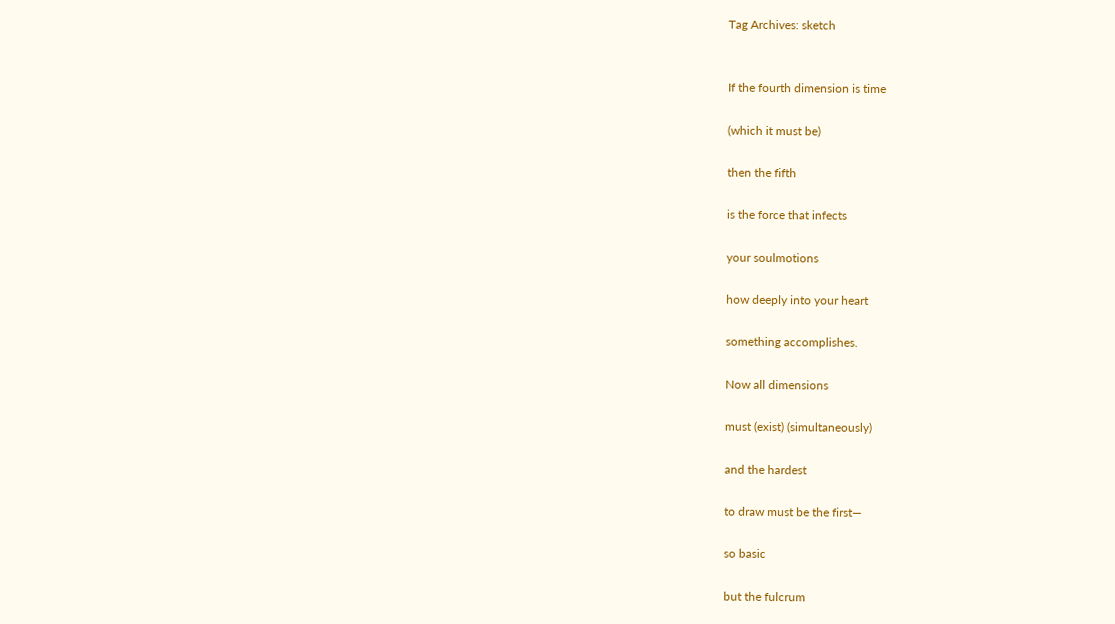Tag Archives: sketch


If the fourth dimension is time

(which it must be)

then the fifth

is the force that infects

your soulmotions

how deeply into your heart

something accomplishes.

Now all dimensions

must (exist) (simultaneously)

and the hardest

to draw must be the first—

so basic

but the fulcrum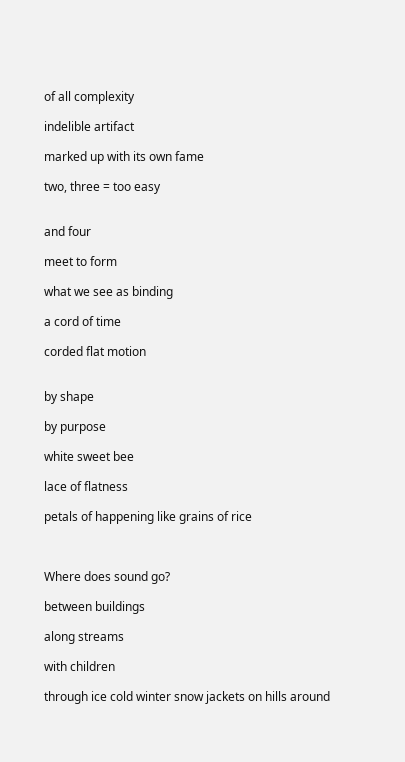of all complexity

indelible artifact

marked up with its own fame

two, three = too easy


and four

meet to form

what we see as binding

a cord of time

corded flat motion


by shape

by purpose

white sweet bee

lace of flatness

petals of happening like grains of rice



Where does sound go?

between buildings

along streams

with children

through ice cold winter snow jackets on hills around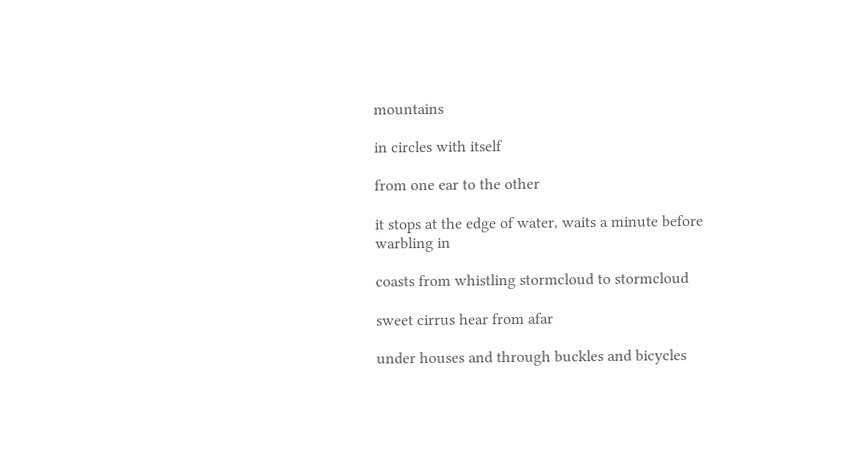mountains

in circles with itself

from one ear to the other

it stops at the edge of water, waits a minute before warbling in

coasts from whistling stormcloud to stormcloud

sweet cirrus hear from afar

under houses and through buckles and bicycles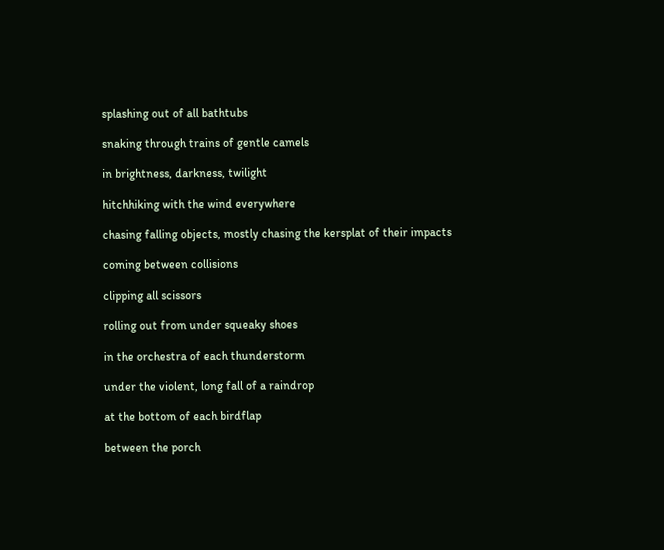splashing out of all bathtubs

snaking through trains of gentle camels

in brightness, darkness, twilight

hitchhiking with the wind everywhere

chasing falling objects, mostly chasing the kersplat of their impacts

coming between collisions

clipping all scissors

rolling out from under squeaky shoes

in the orchestra of each thunderstorm

under the violent, long fall of a raindrop

at the bottom of each birdflap

between the porch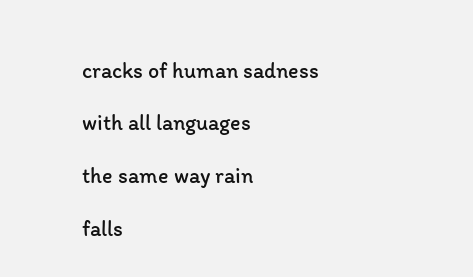cracks of human sadness

with all languages

the same way rain

falls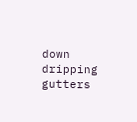down dripping gutters